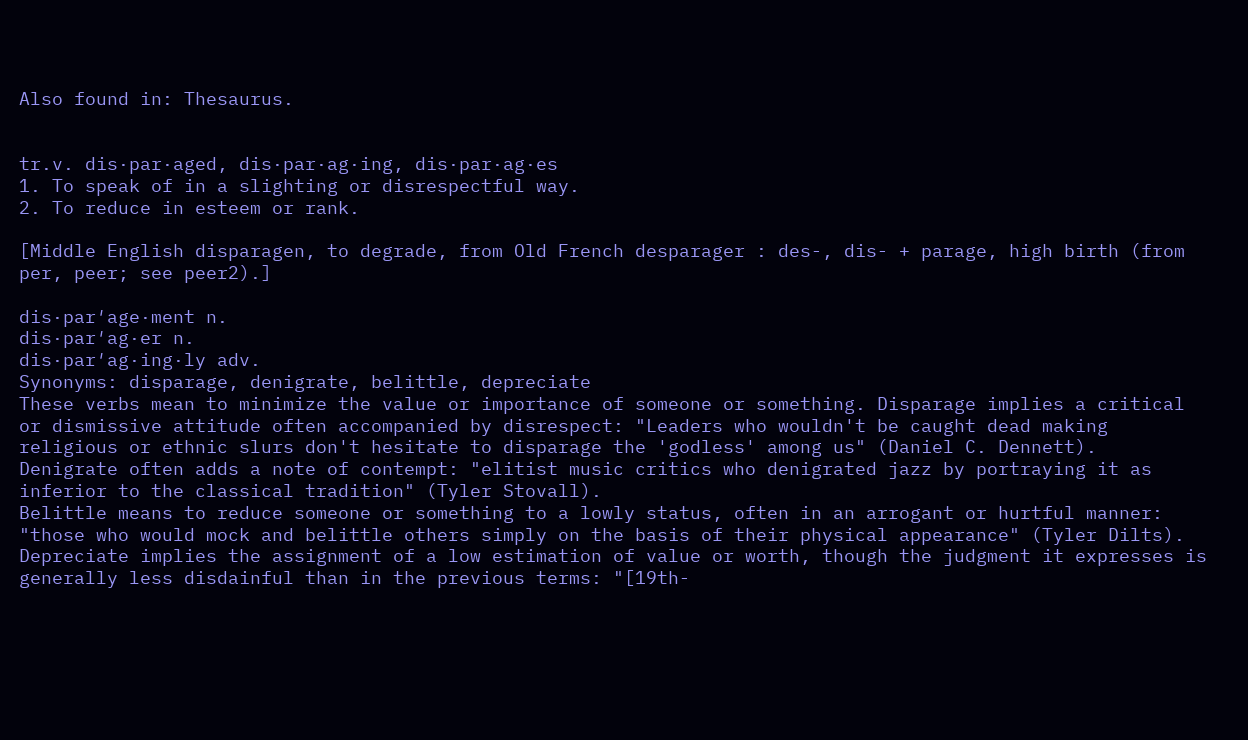Also found in: Thesaurus.


tr.v. dis·par·aged, dis·par·ag·ing, dis·par·ag·es
1. To speak of in a slighting or disrespectful way.
2. To reduce in esteem or rank.

[Middle English disparagen, to degrade, from Old French desparager : des-, dis- + parage, high birth (from per, peer; see peer2).]

dis·par′age·ment n.
dis·par′ag·er n.
dis·par′ag·ing·ly adv.
Synonyms: disparage, denigrate, belittle, depreciate
These verbs mean to minimize the value or importance of someone or something. Disparage implies a critical or dismissive attitude often accompanied by disrespect: "Leaders who wouldn't be caught dead making religious or ethnic slurs don't hesitate to disparage the 'godless' among us" (Daniel C. Dennett).
Denigrate often adds a note of contempt: "elitist music critics who denigrated jazz by portraying it as inferior to the classical tradition" (Tyler Stovall).
Belittle means to reduce someone or something to a lowly status, often in an arrogant or hurtful manner: "those who would mock and belittle others simply on the basis of their physical appearance" (Tyler Dilts).
Depreciate implies the assignment of a low estimation of value or worth, though the judgment it expresses is generally less disdainful than in the previous terms: "[19th-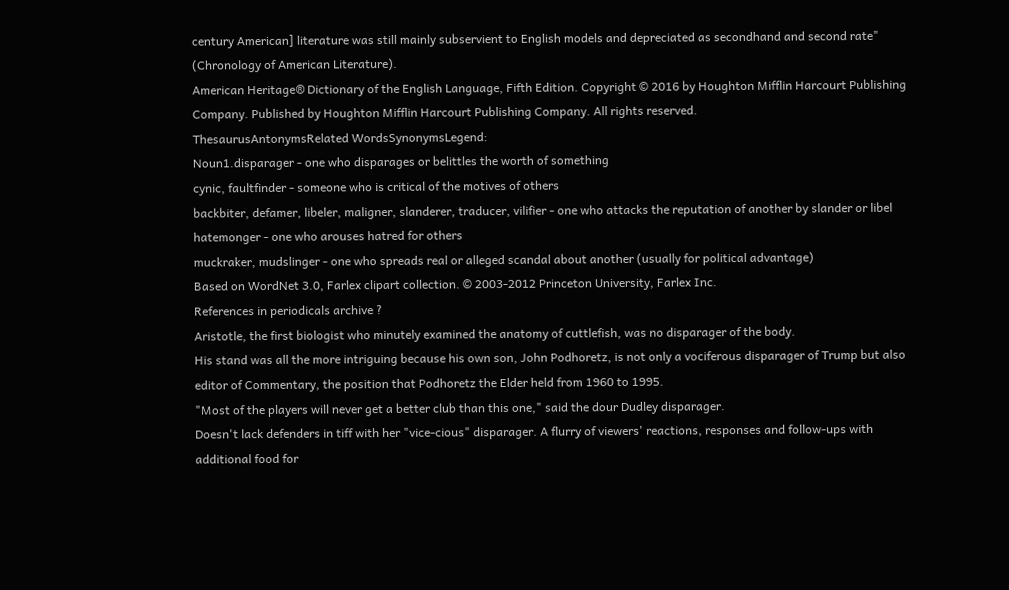century American] literature was still mainly subservient to English models and depreciated as secondhand and second rate" (Chronology of American Literature).
American Heritage® Dictionary of the English Language, Fifth Edition. Copyright © 2016 by Houghton Mifflin Harcourt Publishing Company. Published by Houghton Mifflin Harcourt Publishing Company. All rights reserved.
ThesaurusAntonymsRelated WordsSynonymsLegend:
Noun1.disparager - one who disparages or belittles the worth of something
cynic, faultfinder - someone who is critical of the motives of others
backbiter, defamer, libeler, maligner, slanderer, traducer, vilifier - one who attacks the reputation of another by slander or libel
hatemonger - one who arouses hatred for others
muckraker, mudslinger - one who spreads real or alleged scandal about another (usually for political advantage)
Based on WordNet 3.0, Farlex clipart collection. © 2003-2012 Princeton University, Farlex Inc.
References in periodicals archive ?
Aristotle, the first biologist who minutely examined the anatomy of cuttlefish, was no disparager of the body.
His stand was all the more intriguing because his own son, John Podhoretz, is not only a vociferous disparager of Trump but also editor of Commentary, the position that Podhoretz the Elder held from 1960 to 1995.
"Most of the players will never get a better club than this one," said the dour Dudley disparager.
Doesn't lack defenders in tiff with her "vice-cious" disparager. A flurry of viewers' reactions, responses and follow-ups with additional food for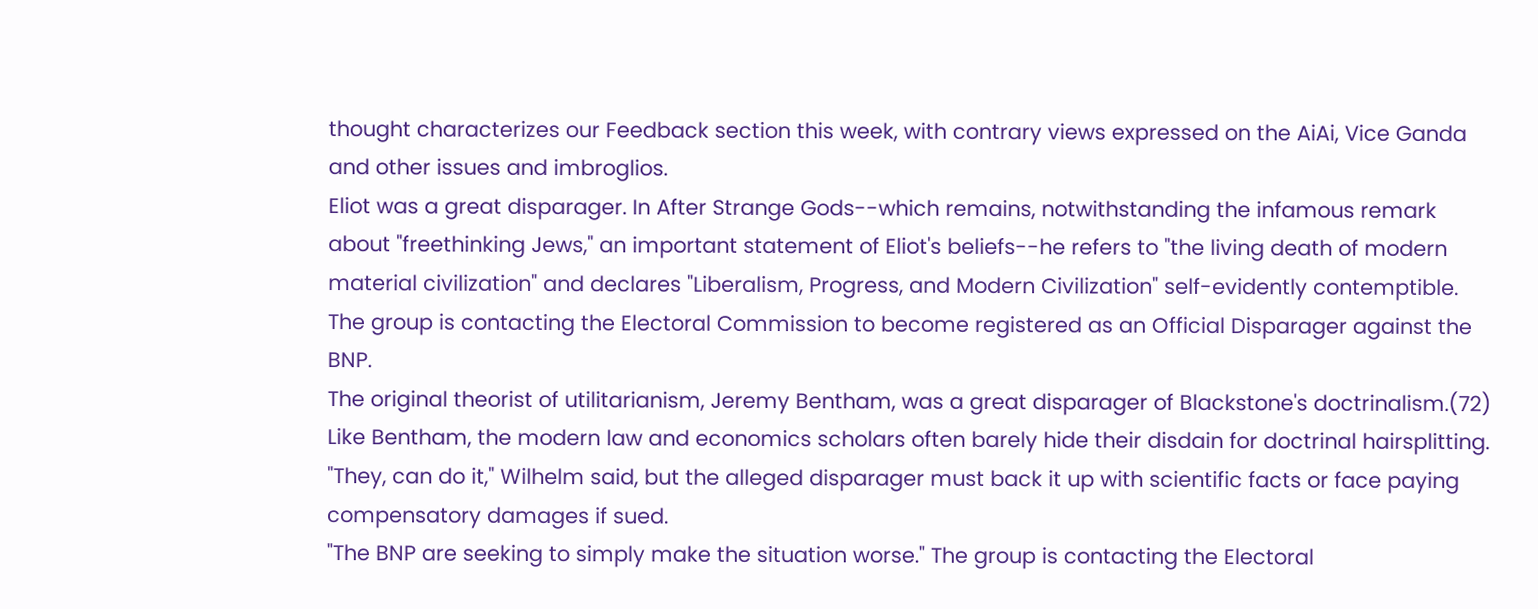thought characterizes our Feedback section this week, with contrary views expressed on the AiAi, Vice Ganda and other issues and imbroglios.
Eliot was a great disparager. In After Strange Gods--which remains, notwithstanding the infamous remark about "freethinking Jews," an important statement of Eliot's beliefs--he refers to "the living death of modern material civilization" and declares "Liberalism, Progress, and Modern Civilization" self-evidently contemptible.
The group is contacting the Electoral Commission to become registered as an Official Disparager against the BNP.
The original theorist of utilitarianism, Jeremy Bentham, was a great disparager of Blackstone's doctrinalism.(72) Like Bentham, the modern law and economics scholars often barely hide their disdain for doctrinal hairsplitting.
"They, can do it," Wilhelm said, but the alleged disparager must back it up with scientific facts or face paying compensatory damages if sued.
"The BNP are seeking to simply make the situation worse." The group is contacting the Electoral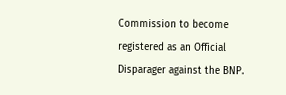Commission to become registered as an Official Disparager against the BNP.